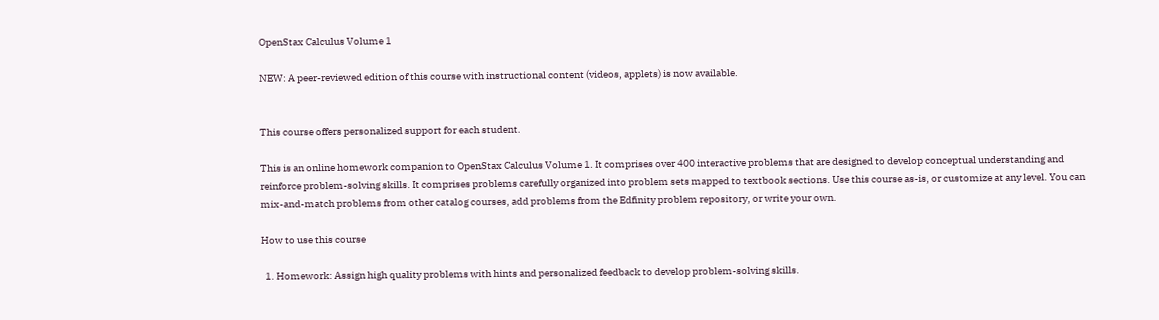OpenStax Calculus Volume 1

NEW: A peer-reviewed edition of this course with instructional content (videos, applets) is now available.


This course offers personalized support for each student.

This is an online homework companion to OpenStax Calculus Volume 1. It comprises over 400 interactive problems that are designed to develop conceptual understanding and reinforce problem-solving skills. It comprises problems carefully organized into problem sets mapped to textbook sections. Use this course as-is, or customize at any level. You can mix-and-match problems from other catalog courses, add problems from the Edfinity problem repository, or write your own.

How to use this course

  1. Homework: Assign high quality problems with hints and personalized feedback to develop problem-solving skills.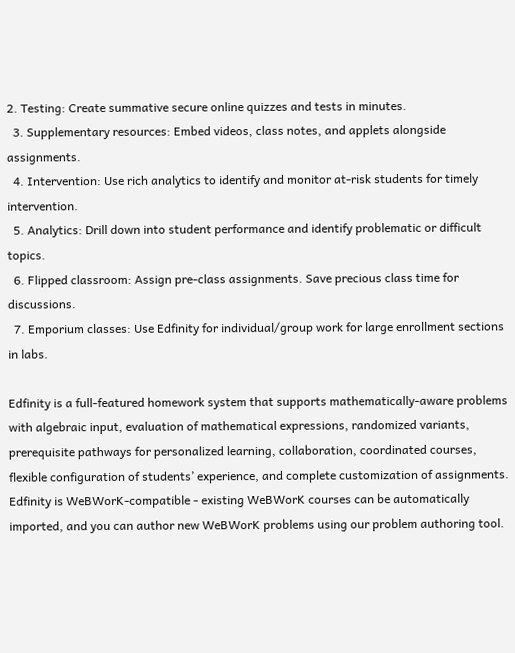2. Testing: Create summative secure online quizzes and tests in minutes.
  3. Supplementary resources: Embed videos, class notes, and applets alongside assignments.
  4. Intervention: Use rich analytics to identify and monitor at-risk students for timely intervention.
  5. Analytics: Drill down into student performance and identify problematic or difficult topics.
  6. Flipped classroom: Assign pre-class assignments. Save precious class time for discussions.
  7. Emporium classes: Use Edfinity for individual/group work for large enrollment sections in labs.

Edfinity is a full-featured homework system that supports mathematically-aware problems with algebraic input, evaluation of mathematical expressions, randomized variants, prerequisite pathways for personalized learning, collaboration, coordinated courses, flexible configuration of students’ experience, and complete customization of assignments. Edfinity is WeBWorK-compatible - existing WeBWorK courses can be automatically imported, and you can author new WeBWorK problems using our problem authoring tool.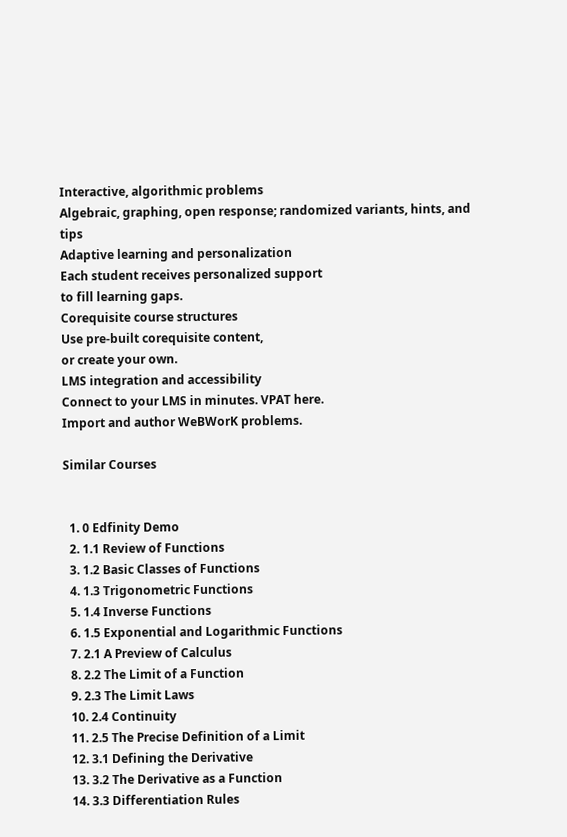Interactive, algorithmic problems
Algebraic, graphing, open response; randomized variants, hints, and tips
Adaptive learning and personalization
Each student receives personalized support
to fill learning gaps.
Corequisite course structures
Use pre-built corequisite content,
or create your own.
LMS integration and accessibility
Connect to your LMS in minutes. VPAT here.
Import and author WeBWorK problems.

Similar Courses


  1. 0 Edfinity Demo
  2. 1.1 Review of Functions
  3. 1.2 Basic Classes of Functions
  4. 1.3 Trigonometric Functions
  5. 1.4 Inverse Functions
  6. 1.5 Exponential and Logarithmic Functions
  7. 2.1 A Preview of Calculus
  8. 2.2 The Limit of a Function
  9. 2.3 The Limit Laws
  10. 2.4 Continuity
  11. 2.5 The Precise Definition of a Limit
  12. 3.1 Defining the Derivative
  13. 3.2 The Derivative as a Function
  14. 3.3 Differentiation Rules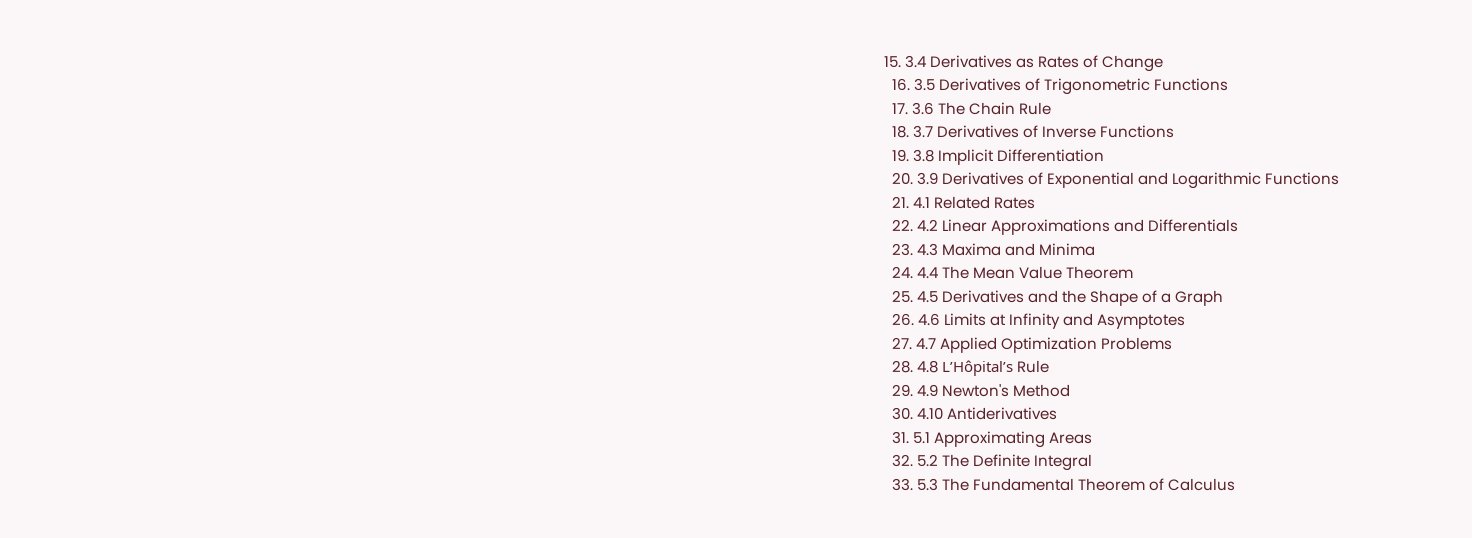15. 3.4 Derivatives as Rates of Change
  16. 3.5 Derivatives of Trigonometric Functions
  17. 3.6 The Chain Rule
  18. 3.7 Derivatives of Inverse Functions
  19. 3.8 Implicit Differentiation
  20. 3.9 Derivatives of Exponential and Logarithmic Functions
  21. 4.1 Related Rates
  22. 4.2 Linear Approximations and Differentials
  23. 4.3 Maxima and Minima
  24. 4.4 The Mean Value Theorem
  25. 4.5 Derivatives and the Shape of a Graph
  26. 4.6 Limits at Infinity and Asymptotes
  27. 4.7 Applied Optimization Problems
  28. 4.8 L’Hôpital’s Rule
  29. 4.9 Newton's Method
  30. 4.10 Antiderivatives
  31. 5.1 Approximating Areas
  32. 5.2 The Definite Integral
  33. 5.3 The Fundamental Theorem of Calculus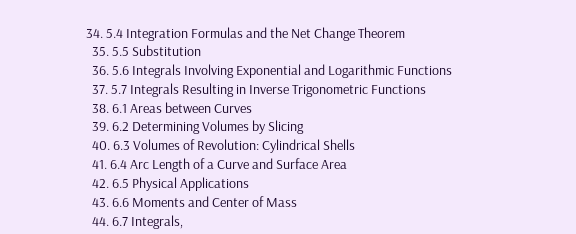34. 5.4 Integration Formulas and the Net Change Theorem
  35. 5.5 Substitution
  36. 5.6 Integrals Involving Exponential and Logarithmic Functions
  37. 5.7 Integrals Resulting in Inverse Trigonometric Functions
  38. 6.1 Areas between Curves
  39. 6.2 Determining Volumes by Slicing
  40. 6.3 Volumes of Revolution: Cylindrical Shells
  41. 6.4 Arc Length of a Curve and Surface Area
  42. 6.5 Physical Applications
  43. 6.6 Moments and Center of Mass
  44. 6.7 Integrals,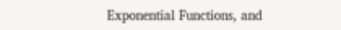Exponential Functions, and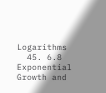Logarithms
  45. 6.8 Exponential Growth and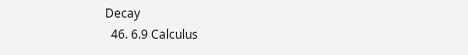Decay
  46. 6.9 Calculus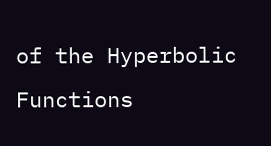of the Hyperbolic Functions